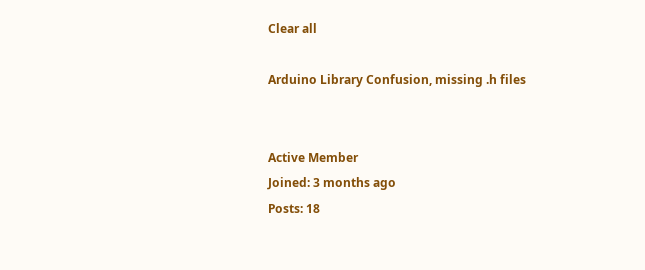Clear all

Arduino Library Confusion, missing .h files


Active Member
Joined: 3 months ago
Posts: 18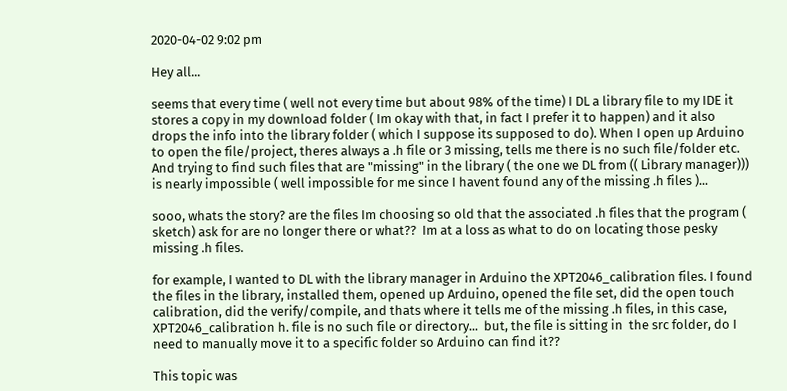2020-04-02 9:02 pm

Hey all...

seems that every time ( well not every time but about 98% of the time) I DL a library file to my IDE it stores a copy in my download folder ( Im okay with that, in fact I prefer it to happen) and it also drops the info into the library folder ( which I suppose its supposed to do). When I open up Arduino to open the file/project, theres always a .h file or 3 missing, tells me there is no such file/folder etc. And trying to find such files that are "missing" in the library ( the one we DL from (( Library manager))) is nearly impossible ( well impossible for me since I havent found any of the missing .h files )...

sooo, whats the story? are the files Im choosing so old that the associated .h files that the program ( sketch) ask for are no longer there or what??  Im at a loss as what to do on locating those pesky missing .h files.

for example, I wanted to DL with the library manager in Arduino the XPT2046_calibration files. I found the files in the library, installed them, opened up Arduino, opened the file set, did the open touch calibration, did the verify/compile, and thats where it tells me of the missing .h files, in this case, XPT2046_calibration h. file is no such file or directory...  but, the file is sitting in  the src folder, do I need to manually move it to a specific folder so Arduino can find it??

This topic was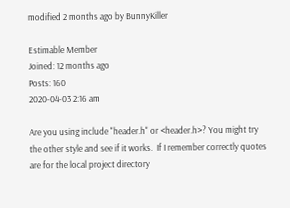modified 2 months ago by BunnyKiller

Estimable Member
Joined: 12 months ago
Posts: 160
2020-04-03 2:16 am

Are you using include "header.h" or <header.h>? You might try the other style and see if it works.  If I remember correctly quotes are for the local project directory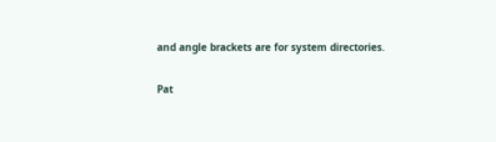and angle brackets are for system directories.

Pat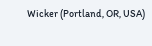Wicker (Portland, OR, USA)